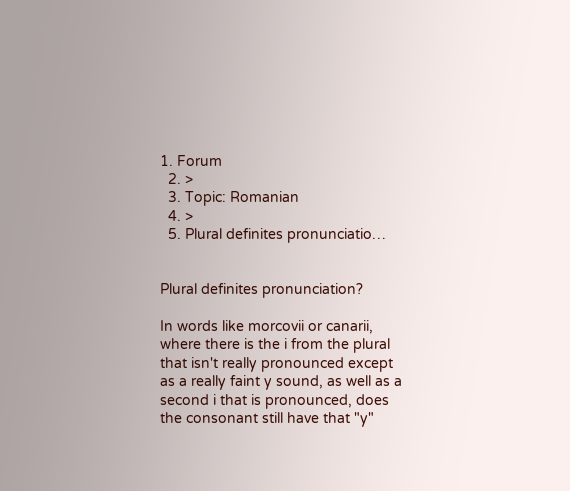1. Forum
  2. >
  3. Topic: Romanian
  4. >
  5. Plural definites pronunciatio…


Plural definites pronunciation?

In words like morcovii or canarii, where there is the i from the plural that isn't really pronounced except as a really faint y sound, as well as a second i that is pronounced, does the consonant still have that "y"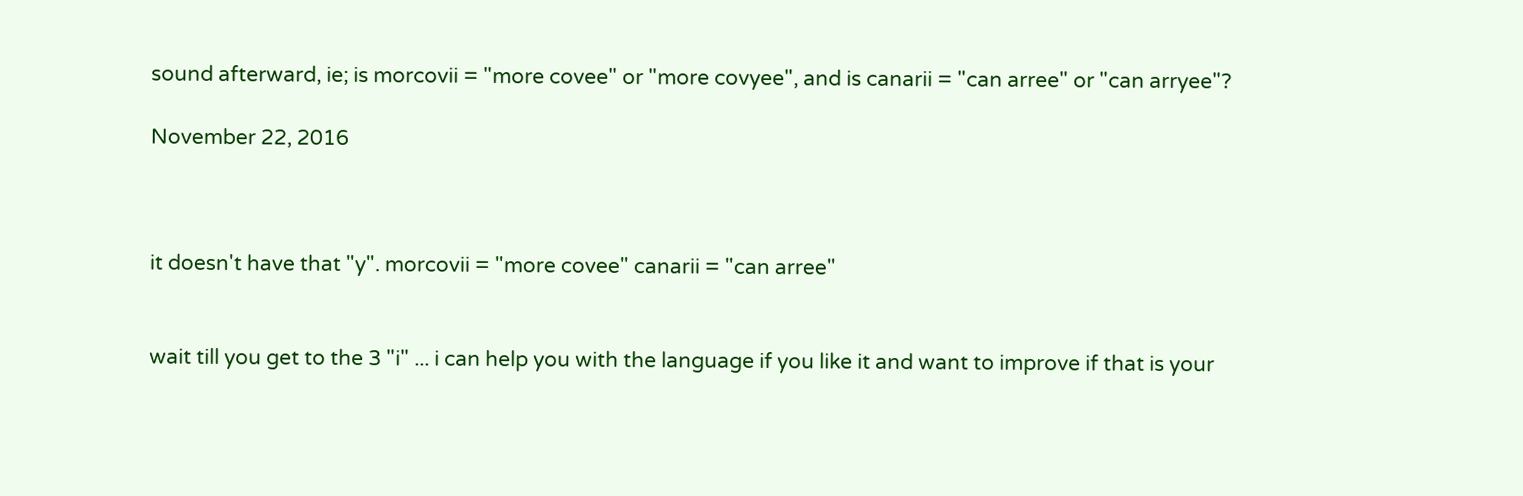sound afterward, ie; is morcovii = "more covee" or "more covyee", and is canarii = "can arree" or "can arryee"?

November 22, 2016



it doesn't have that "y". morcovii = "more covee" canarii = "can arree"


wait till you get to the 3 "i" ... i can help you with the language if you like it and want to improve if that is your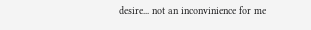desire... not an inconvinience for me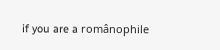if you are a românophile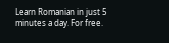Learn Romanian in just 5 minutes a day. For free.